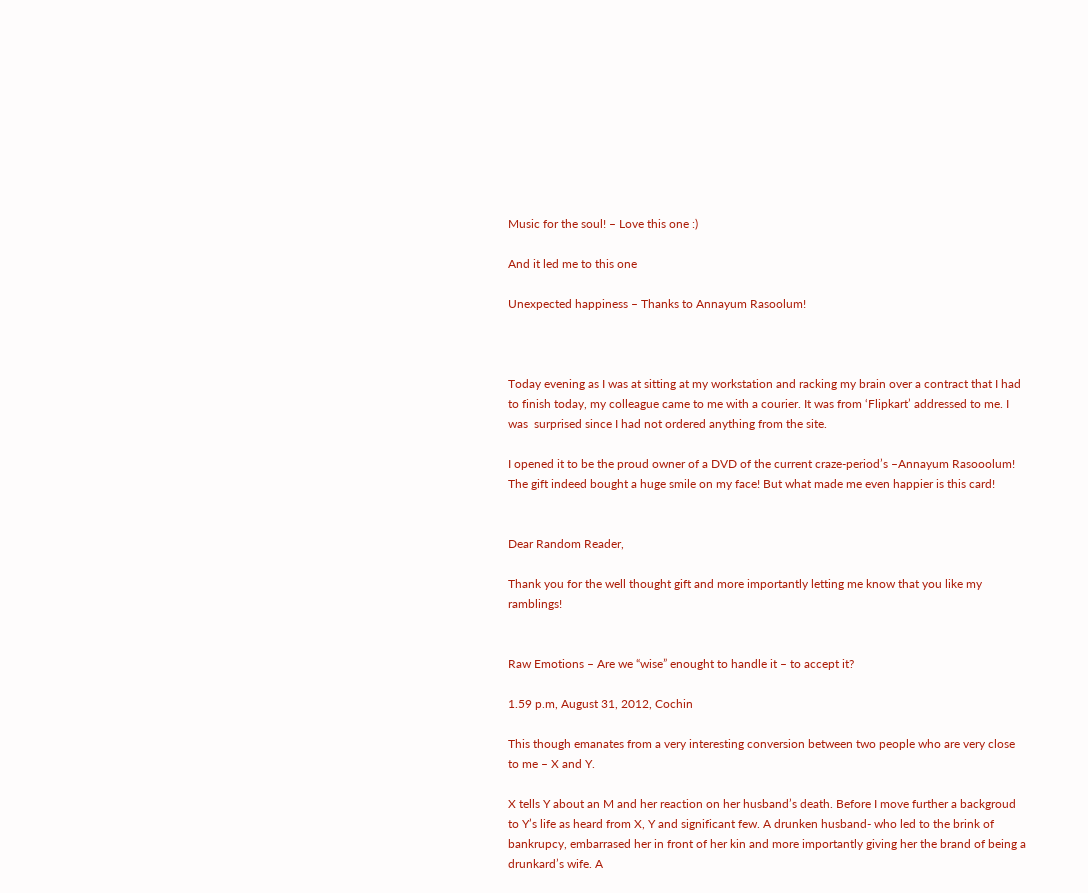Music for the soul! – Love this one :)

And it led me to this one

Unexpected happiness – Thanks to Annayum Rasoolum!



Today evening as I was at sitting at my workstation and racking my brain over a contract that I had to finish today, my colleague came to me with a courier. It was from ‘Flipkart’ addressed to me. I was  surprised since I had not ordered anything from the site.

I opened it to be the proud owner of a DVD of the current craze-period’s –Annayum Rasooolum! The gift indeed bought a huge smile on my face! But what made me even happier is this card!


Dear Random Reader,

Thank you for the well thought gift and more importantly letting me know that you like my ramblings!


Raw Emotions – Are we “wise” enought to handle it – to accept it?

1.59 p.m, August 31, 2012, Cochin

This though emanates from a very interesting conversion between two people who are very close to me – X and Y.

X tells Y about an M and her reaction on her husband’s death. Before I move further a backgroud to Y’s life as heard from X, Y and significant few. A drunken husband- who led to the brink of bankrupcy, embarrased her in front of her kin and more importantly giving her the brand of being a drunkard’s wife. A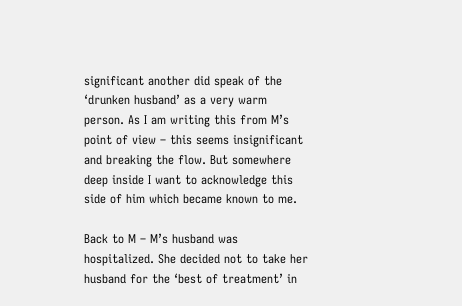significant another did speak of the ‘drunken husband’ as a very warm person. As I am writing this from M’s point of view – this seems insignificant and breaking the flow. But somewhere deep inside I want to acknowledge this side of him which became known to me.

Back to M – M’s husband was hospitalized. She decided not to take her husband for the ‘best of treatment’ in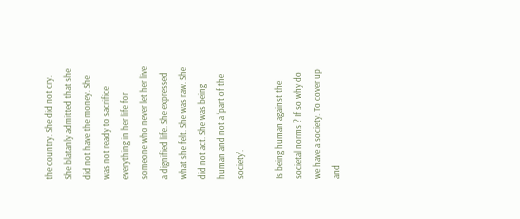the country. She did not cry. She blatanly admitted that she did not have the money. She was not ready to sacrifice everything in her life for someone who never let her live a dignified life. She expressed what she felt. She was raw. She did not act. She was being human and not a ‘part of the society’.

Is being human against the societal norms ? If so why do we have a society. To cover up and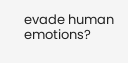evade human emotions?